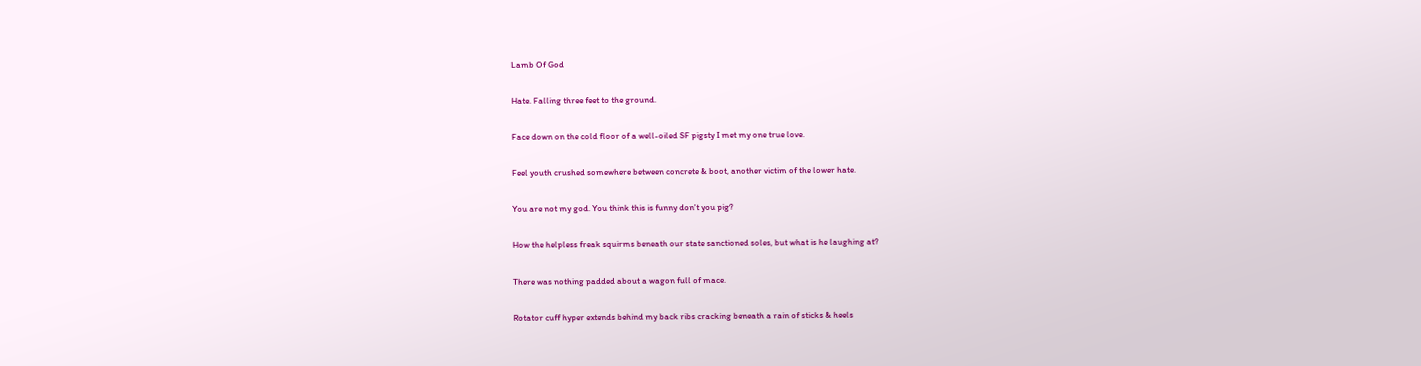Lamb Of God

Hate. Falling three feet to the ground.

Face down on the cold floor of a well-oiled SF pigsty I met my one true love.

Feel youth crushed somewhere between concrete & boot, another victim of the lower hate.

You are not my god. You think this is funny don't you pig?

How the helpless freak squirms beneath our state sanctioned soles, but what is he laughing at?

There was nothing padded about a wagon full of mace.

Rotator cuff hyper extends behind my back ribs cracking beneath a rain of sticks & heels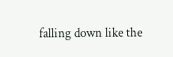falling down like the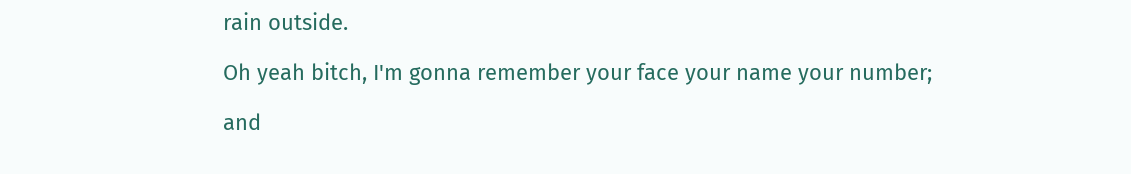rain outside.

Oh yeah bitch, I'm gonna remember your face your name your number;

and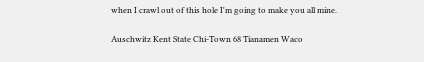when I crawl out of this hole I'm going to make you all mine.

Auschwitz Kent State Chi-Town 68 Tianamen Waco